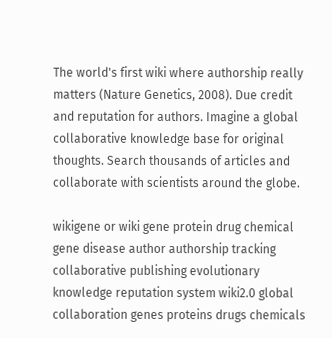The world's first wiki where authorship really matters (Nature Genetics, 2008). Due credit and reputation for authors. Imagine a global collaborative knowledge base for original thoughts. Search thousands of articles and collaborate with scientists around the globe.

wikigene or wiki gene protein drug chemical gene disease author authorship tracking collaborative publishing evolutionary knowledge reputation system wiki2.0 global collaboration genes proteins drugs chemicals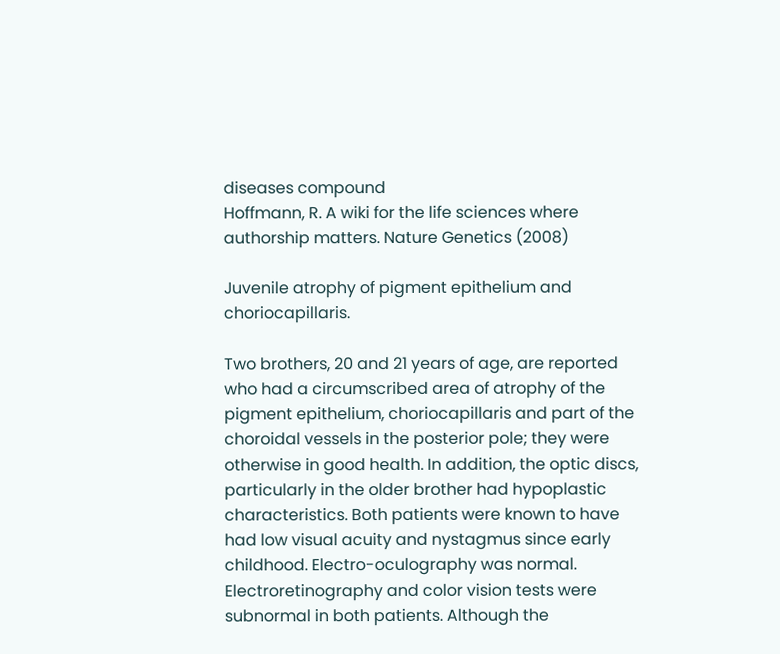diseases compound
Hoffmann, R. A wiki for the life sciences where authorship matters. Nature Genetics (2008)

Juvenile atrophy of pigment epithelium and choriocapillaris.

Two brothers, 20 and 21 years of age, are reported who had a circumscribed area of atrophy of the pigment epithelium, choriocapillaris and part of the choroidal vessels in the posterior pole; they were otherwise in good health. In addition, the optic discs, particularly in the older brother had hypoplastic characteristics. Both patients were known to have had low visual acuity and nystagmus since early childhood. Electro-oculography was normal. Electroretinography and color vision tests were subnormal in both patients. Although the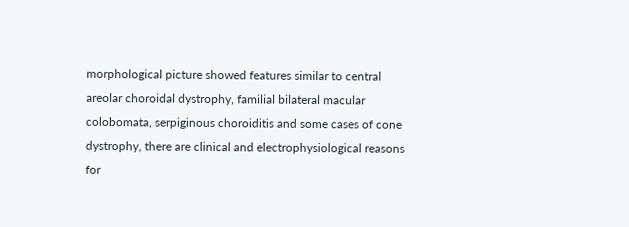morphological picture showed features similar to central areolar choroidal dystrophy, familial bilateral macular colobomata, serpiginous choroiditis and some cases of cone dystrophy, there are clinical and electrophysiological reasons for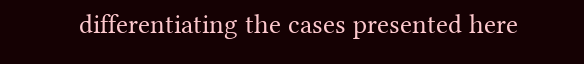differentiating the cases presented here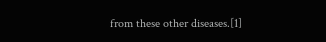from these other diseases.[1]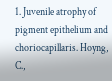1. Juvenile atrophy of pigment epithelium and choriocapillaris. Hoyng, C.,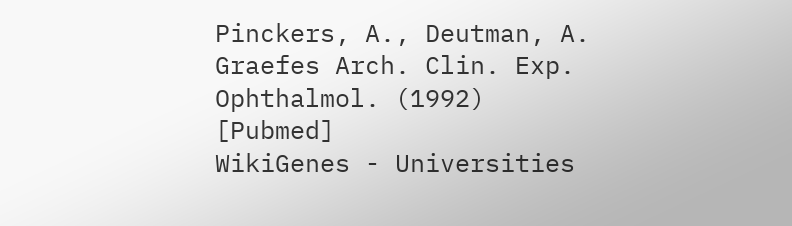Pinckers, A., Deutman, A. Graefes Arch. Clin. Exp. Ophthalmol. (1992) [Pubmed]
WikiGenes - Universities